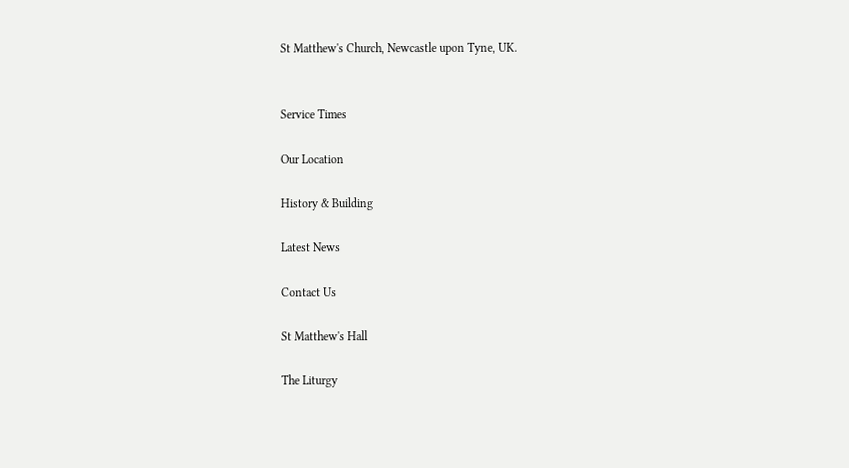St Matthew's Church, Newcastle upon Tyne, UK.


Service Times

Our Location

History & Building

Latest News

Contact Us

St Matthew's Hall

The Liturgy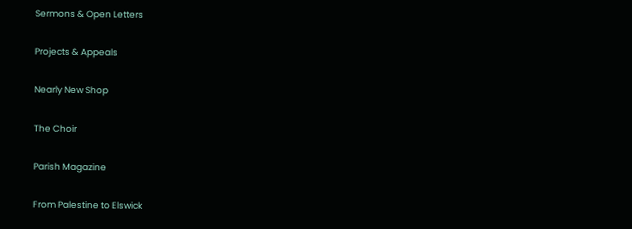Sermons & Open Letters

Projects & Appeals

Nearly New Shop

The Choir

Parish Magazine

From Palestine to Elswick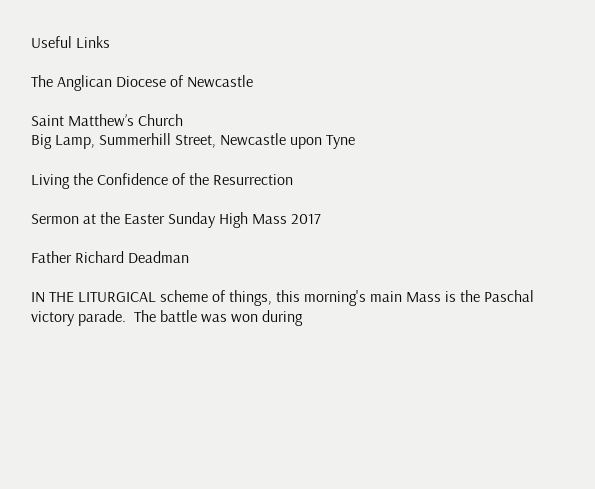Useful Links

The Anglican Diocese of Newcastle

Saint Matthew’s Church
Big Lamp, Summerhill Street, Newcastle upon Tyne

Living the Confidence of the Resurrection

Sermon at the Easter Sunday High Mass 2017

Father Richard Deadman

IN THE LITURGICAL scheme of things, this morning's main Mass is the Paschal victory parade.  The battle was won during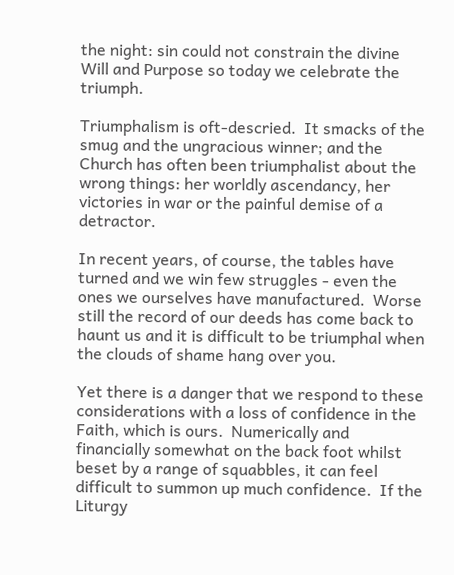the night: sin could not constrain the divine Will and Purpose so today we celebrate the triumph.

Triumphalism is oft-descried.  It smacks of the smug and the ungracious winner; and the Church has often been triumphalist about the wrong things: her worldly ascendancy, her victories in war or the painful demise of a detractor.

In recent years, of course, the tables have turned and we win few struggles - even the ones we ourselves have manufactured.  Worse still the record of our deeds has come back to haunt us and it is difficult to be triumphal when the clouds of shame hang over you.

Yet there is a danger that we respond to these considerations with a loss of confidence in the Faith, which is ours.  Numerically and financially somewhat on the back foot whilst beset by a range of squabbles, it can feel difficult to summon up much confidence.  If the Liturgy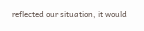reflected our situation, it would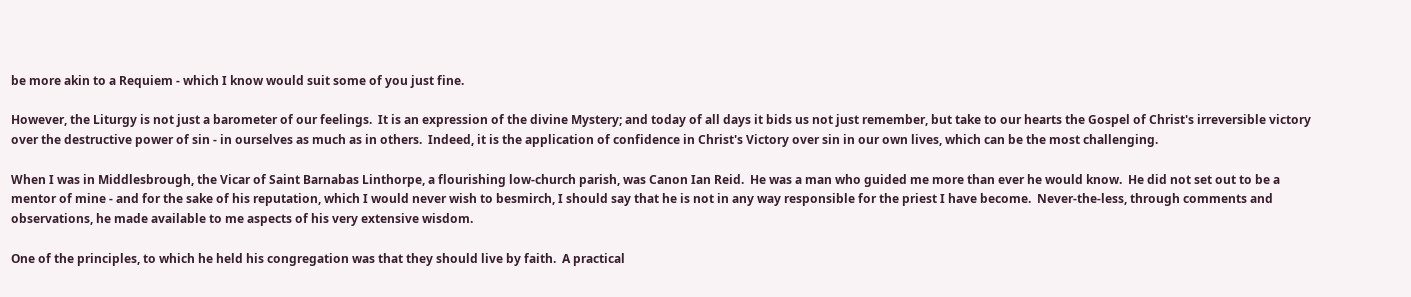be more akin to a Requiem - which I know would suit some of you just fine.

However, the Liturgy is not just a barometer of our feelings.  It is an expression of the divine Mystery; and today of all days it bids us not just remember, but take to our hearts the Gospel of Christ's irreversible victory over the destructive power of sin - in ourselves as much as in others.  Indeed, it is the application of confidence in Christ's Victory over sin in our own lives, which can be the most challenging.

When I was in Middlesbrough, the Vicar of Saint Barnabas Linthorpe, a flourishing low-church parish, was Canon Ian Reid.  He was a man who guided me more than ever he would know.  He did not set out to be a mentor of mine - and for the sake of his reputation, which I would never wish to besmirch, I should say that he is not in any way responsible for the priest I have become.  Never-the-less, through comments and observations, he made available to me aspects of his very extensive wisdom.

One of the principles, to which he held his congregation was that they should live by faith.  A practical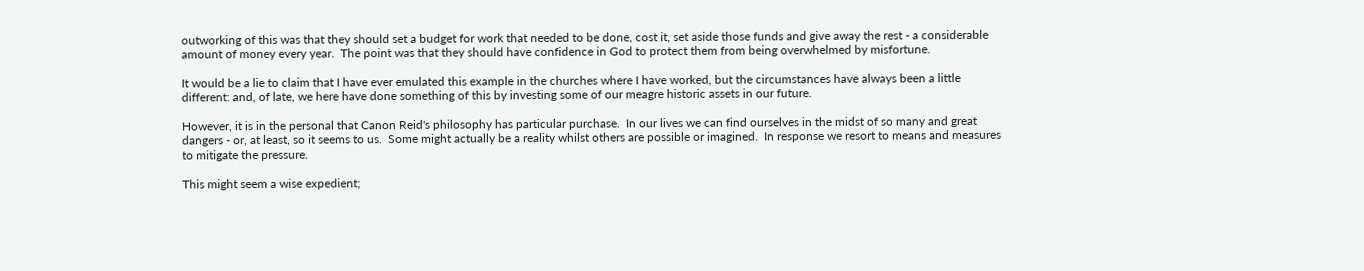outworking of this was that they should set a budget for work that needed to be done, cost it, set aside those funds and give away the rest - a considerable amount of money every year.  The point was that they should have confidence in God to protect them from being overwhelmed by misfortune.

It would be a lie to claim that I have ever emulated this example in the churches where I have worked, but the circumstances have always been a little different: and, of late, we here have done something of this by investing some of our meagre historic assets in our future.

However, it is in the personal that Canon Reid's philosophy has particular purchase.  In our lives we can find ourselves in the midst of so many and great dangers - or, at least, so it seems to us.  Some might actually be a reality whilst others are possible or imagined.  In response we resort to means and measures to mitigate the pressure.

This might seem a wise expedient;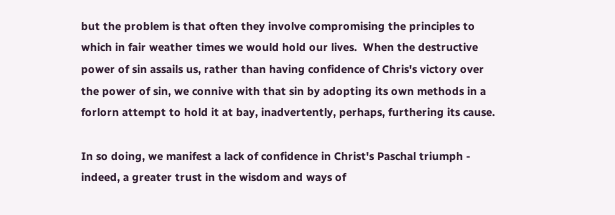but the problem is that often they involve compromising the principles to which in fair weather times we would hold our lives.  When the destructive power of sin assails us, rather than having confidence of Chris's victory over the power of sin, we connive with that sin by adopting its own methods in a forlorn attempt to hold it at bay, inadvertently, perhaps, furthering its cause.

In so doing, we manifest a lack of confidence in Christ's Paschal triumph - indeed, a greater trust in the wisdom and ways of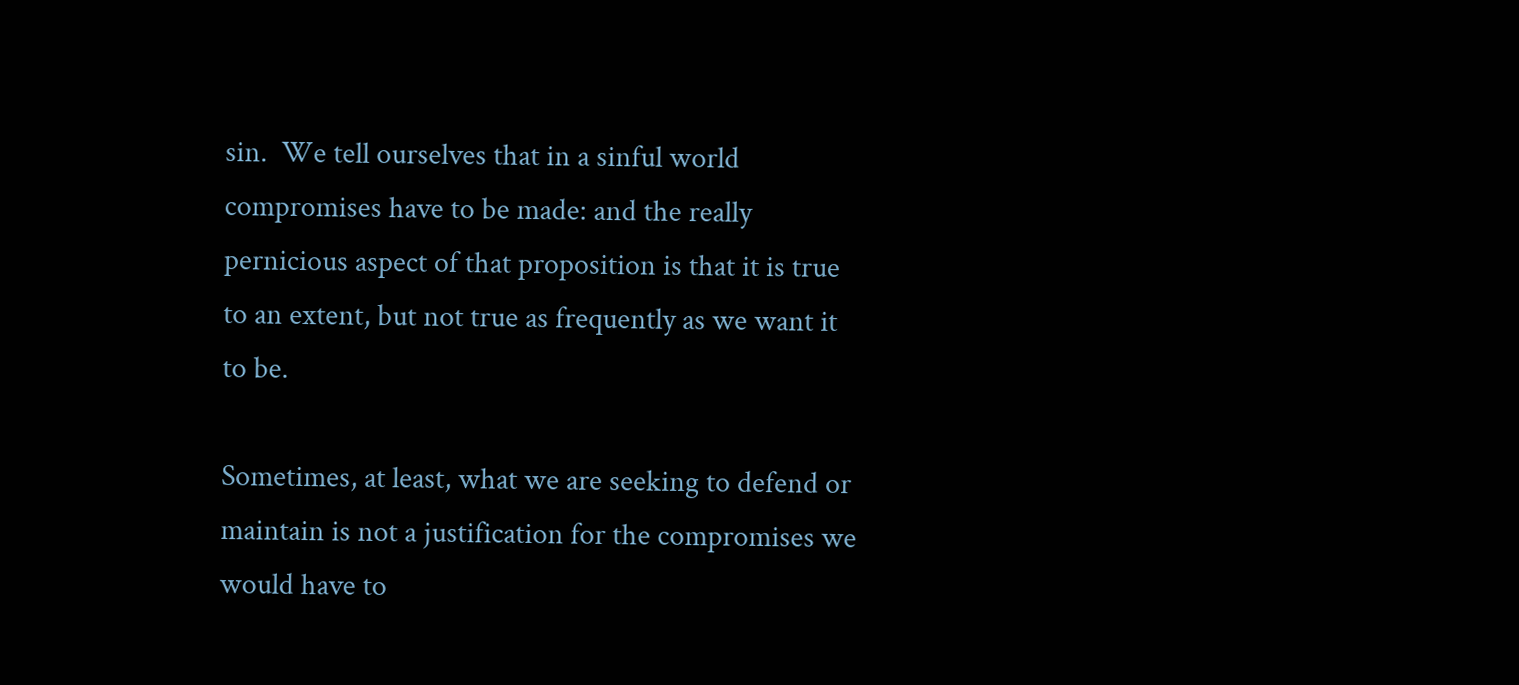sin.  We tell ourselves that in a sinful world compromises have to be made: and the really pernicious aspect of that proposition is that it is true to an extent, but not true as frequently as we want it to be.

Sometimes, at least, what we are seeking to defend or maintain is not a justification for the compromises we would have to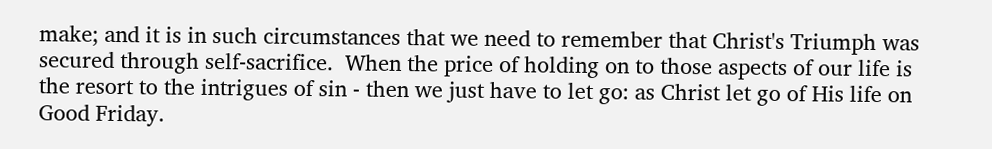make; and it is in such circumstances that we need to remember that Christ's Triumph was secured through self-sacrifice.  When the price of holding on to those aspects of our life is the resort to the intrigues of sin - then we just have to let go: as Christ let go of His life on Good Friday.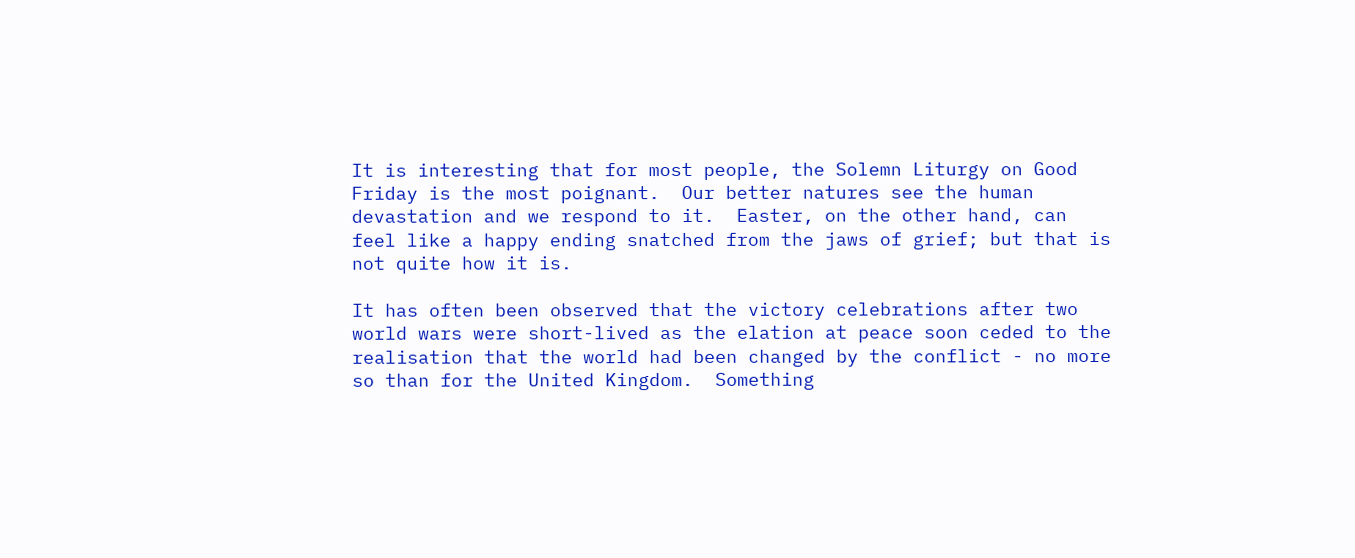It is interesting that for most people, the Solemn Liturgy on Good Friday is the most poignant.  Our better natures see the human devastation and we respond to it.  Easter, on the other hand, can feel like a happy ending snatched from the jaws of grief; but that is not quite how it is.

It has often been observed that the victory celebrations after two world wars were short-lived as the elation at peace soon ceded to the realisation that the world had been changed by the conflict - no more so than for the United Kingdom.  Something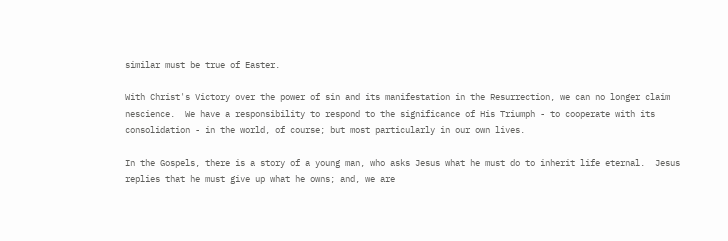similar must be true of Easter.

With Christ's Victory over the power of sin and its manifestation in the Resurrection, we can no longer claim nescience.  We have a responsibility to respond to the significance of His Triumph - to cooperate with its consolidation - in the world, of course; but most particularly in our own lives.

In the Gospels, there is a story of a young man, who asks Jesus what he must do to inherit life eternal.  Jesus replies that he must give up what he owns; and, we are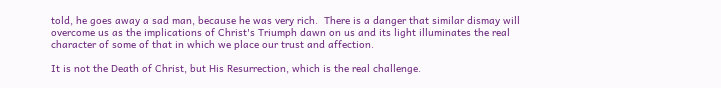told, he goes away a sad man, because he was very rich.  There is a danger that similar dismay will overcome us as the implications of Christ's Triumph dawn on us and its light illuminates the real character of some of that in which we place our trust and affection.

It is not the Death of Christ, but His Resurrection, which is the real challenge.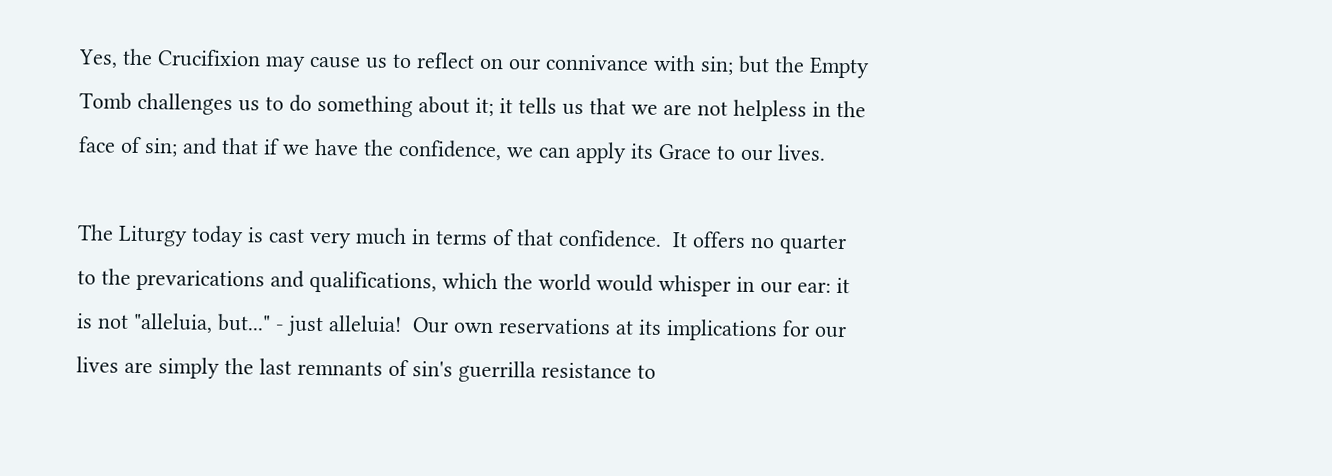Yes, the Crucifixion may cause us to reflect on our connivance with sin; but the Empty Tomb challenges us to do something about it; it tells us that we are not helpless in the face of sin; and that if we have the confidence, we can apply its Grace to our lives.

The Liturgy today is cast very much in terms of that confidence.  It offers no quarter to the prevarications and qualifications, which the world would whisper in our ear: it is not "alleluia, but..." - just alleluia!  Our own reservations at its implications for our lives are simply the last remnants of sin's guerrilla resistance to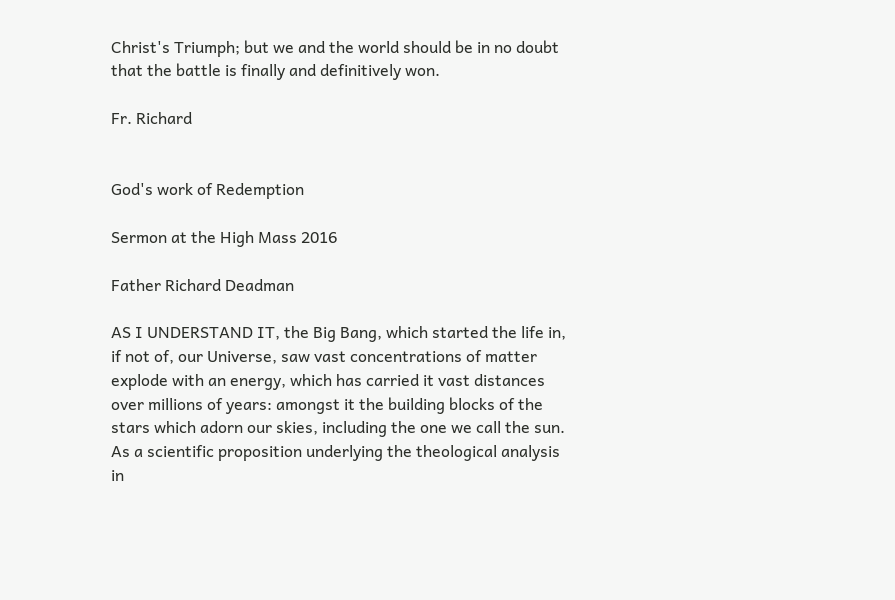Christ's Triumph; but we and the world should be in no doubt that the battle is finally and definitively won.

Fr. Richard


God's work of Redemption

Sermon at the High Mass 2016

Father Richard Deadman

AS I UNDERSTAND IT, the Big Bang, which started the life in, if not of, our Universe, saw vast concentrations of matter explode with an energy, which has carried it vast distances over millions of years: amongst it the building blocks of the stars which adorn our skies, including the one we call the sun.  As a scientific proposition underlying the theological analysis in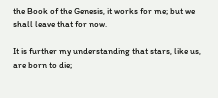the Book of the Genesis, it works for me; but we shall leave that for now.

It is further my understanding that stars, like us, are born to die;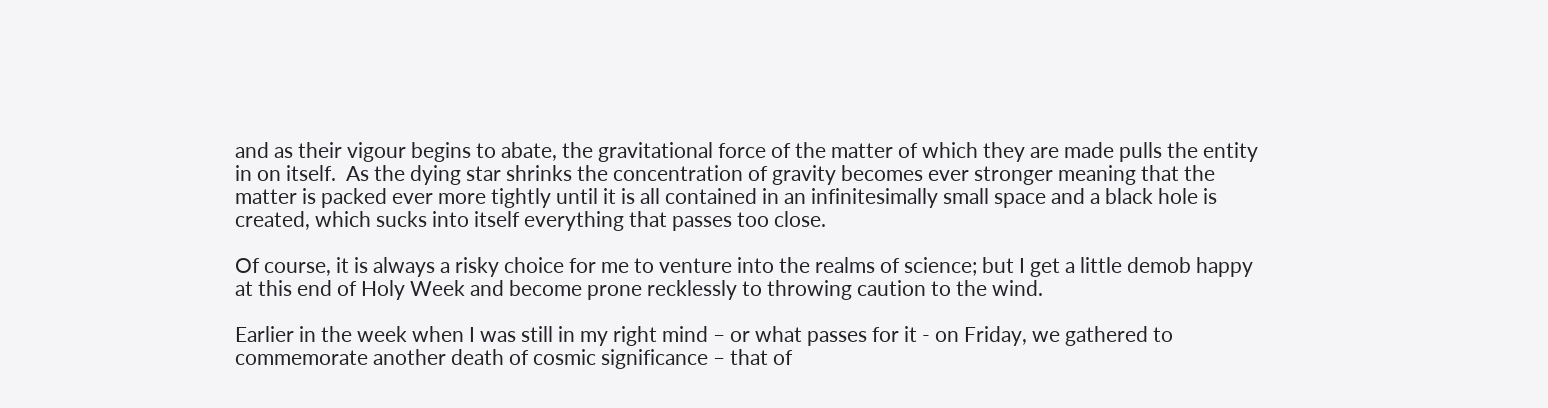and as their vigour begins to abate, the gravitational force of the matter of which they are made pulls the entity in on itself.  As the dying star shrinks the concentration of gravity becomes ever stronger meaning that the matter is packed ever more tightly until it is all contained in an infinitesimally small space and a black hole is created, which sucks into itself everything that passes too close.

Of course, it is always a risky choice for me to venture into the realms of science; but I get a little demob happy at this end of Holy Week and become prone recklessly to throwing caution to the wind.

Earlier in the week when I was still in my right mind – or what passes for it - on Friday, we gathered to commemorate another death of cosmic significance – that of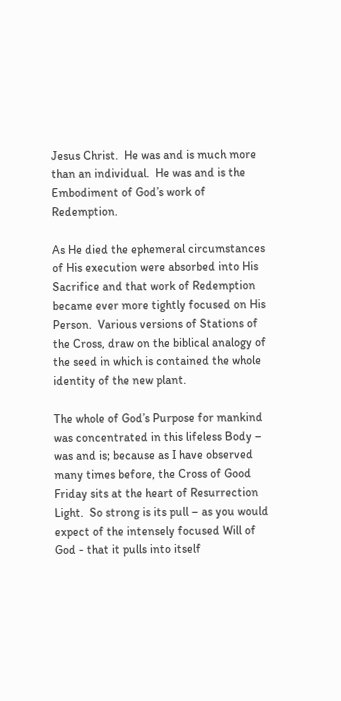Jesus Christ.  He was and is much more than an individual.  He was and is the Embodiment of God’s work of Redemption.

As He died the ephemeral circumstances of His execution were absorbed into His Sacrifice and that work of Redemption became ever more tightly focused on His Person.  Various versions of Stations of the Cross, draw on the biblical analogy of the seed in which is contained the whole identity of the new plant.

The whole of God’s Purpose for mankind was concentrated in this lifeless Body – was and is; because as I have observed many times before, the Cross of Good Friday sits at the heart of Resurrection Light.  So strong is its pull – as you would expect of the intensely focused Will of God - that it pulls into itself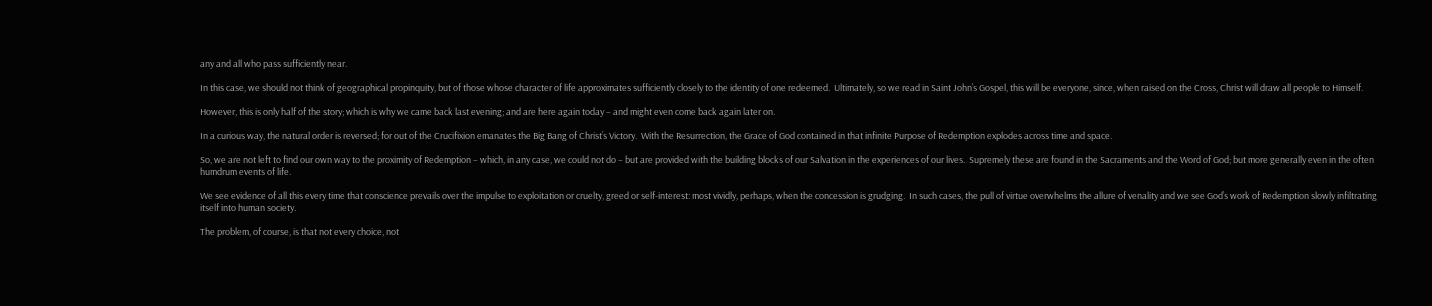any and all who pass sufficiently near.

In this case, we should not think of geographical propinquity, but of those whose character of life approximates sufficiently closely to the identity of one redeemed.  Ultimately, so we read in Saint John’s Gospel, this will be everyone, since, when raised on the Cross, Christ will draw all people to Himself.

However, this is only half of the story; which is why we came back last evening; and are here again today – and might even come back again later on.

In a curious way, the natural order is reversed; for out of the Crucifixion emanates the Big Bang of Christ’s Victory.  With the Resurrection, the Grace of God contained in that infinite Purpose of Redemption explodes across time and space.

So, we are not left to find our own way to the proximity of Redemption – which, in any case, we could not do – but are provided with the building blocks of our Salvation in the experiences of our lives.  Supremely these are found in the Sacraments and the Word of God; but more generally even in the often humdrum events of life.

We see evidence of all this every time that conscience prevails over the impulse to exploitation or cruelty, greed or self-interest: most vividly, perhaps, when the concession is grudging.  In such cases, the pull of virtue overwhelms the allure of venality and we see God’s work of Redemption slowly infiltrating itself into human society.

The problem, of course, is that not every choice, not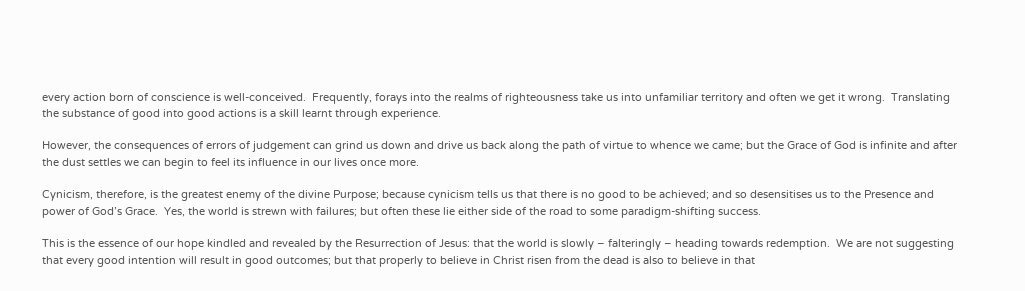every action born of conscience is well-conceived.  Frequently, forays into the realms of righteousness take us into unfamiliar territory and often we get it wrong.  Translating the substance of good into good actions is a skill learnt through experience.

However, the consequences of errors of judgement can grind us down and drive us back along the path of virtue to whence we came; but the Grace of God is infinite and after the dust settles we can begin to feel its influence in our lives once more.

Cynicism, therefore, is the greatest enemy of the divine Purpose; because cynicism tells us that there is no good to be achieved; and so desensitises us to the Presence and power of God’s Grace.  Yes, the world is strewn with failures; but often these lie either side of the road to some paradigm-shifting success.

This is the essence of our hope kindled and revealed by the Resurrection of Jesus: that the world is slowly – falteringly – heading towards redemption.  We are not suggesting that every good intention will result in good outcomes; but that properly to believe in Christ risen from the dead is also to believe in that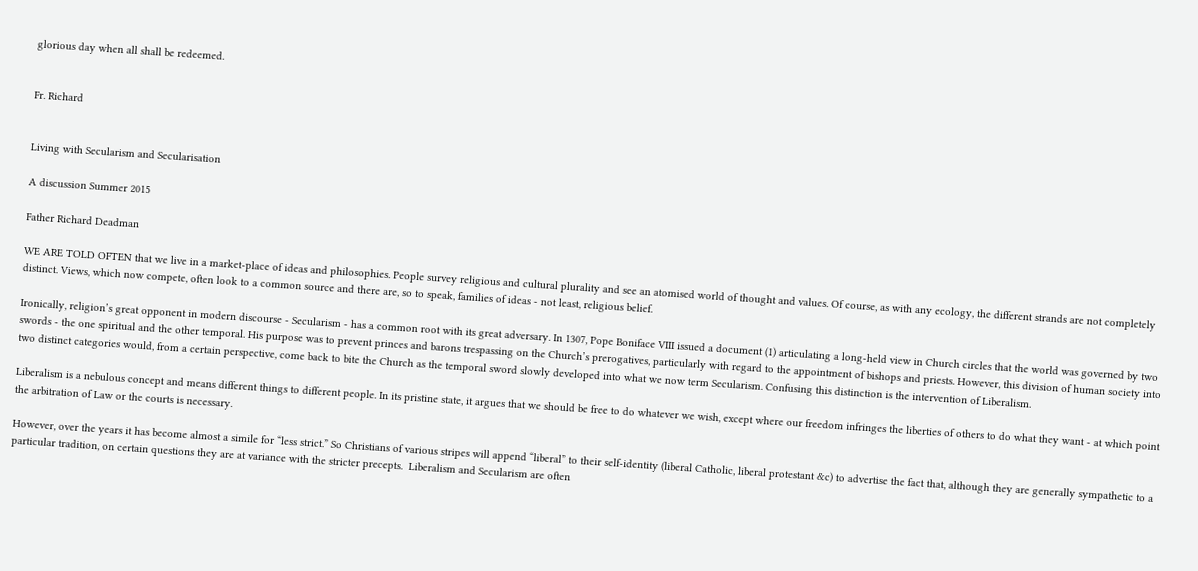glorious day when all shall be redeemed.


Fr. Richard


Living with Secularism and Secularisation

A discussion Summer 2015

Father Richard Deadman

WE ARE TOLD OFTEN that we live in a market-place of ideas and philosophies. People survey religious and cultural plurality and see an atomised world of thought and values. Of course, as with any ecology, the different strands are not completely distinct. Views, which now compete, often look to a common source and there are, so to speak, families of ideas - not least, religious belief.

Ironically, religion’s great opponent in modern discourse - Secularism - has a common root with its great adversary. In 1307, Pope Boniface VIII issued a document (1) articulating a long-held view in Church circles that the world was governed by two swords - the one spiritual and the other temporal. His purpose was to prevent princes and barons trespassing on the Church’s prerogatives, particularly with regard to the appointment of bishops and priests. However, this division of human society into two distinct categories would, from a certain perspective, come back to bite the Church as the temporal sword slowly developed into what we now term Secularism. Confusing this distinction is the intervention of Liberalism.

Liberalism is a nebulous concept and means different things to different people. In its pristine state, it argues that we should be free to do whatever we wish, except where our freedom infringes the liberties of others to do what they want - at which point the arbitration of Law or the courts is necessary.

However, over the years it has become almost a simile for “less strict.” So Christians of various stripes will append “liberal” to their self-identity (liberal Catholic, liberal protestant &c) to advertise the fact that, although they are generally sympathetic to a particular tradition, on certain questions they are at variance with the stricter precepts.  Liberalism and Secularism are often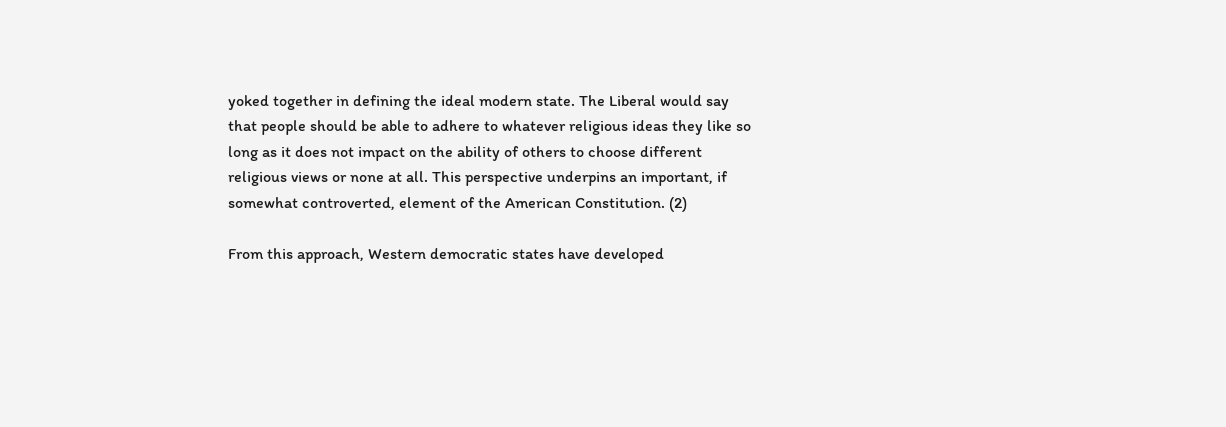yoked together in defining the ideal modern state. The Liberal would say that people should be able to adhere to whatever religious ideas they like so long as it does not impact on the ability of others to choose different religious views or none at all. This perspective underpins an important, if somewhat controverted, element of the American Constitution. (2)

From this approach, Western democratic states have developed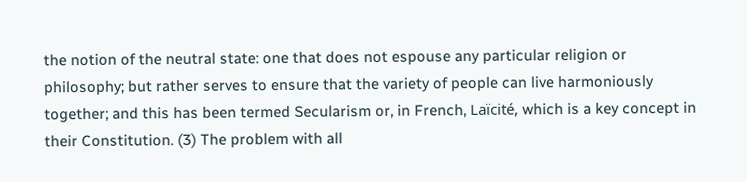the notion of the neutral state: one that does not espouse any particular religion or philosophy; but rather serves to ensure that the variety of people can live harmoniously together; and this has been termed Secularism or, in French, Laïcité, which is a key concept in their Constitution. (3) The problem with all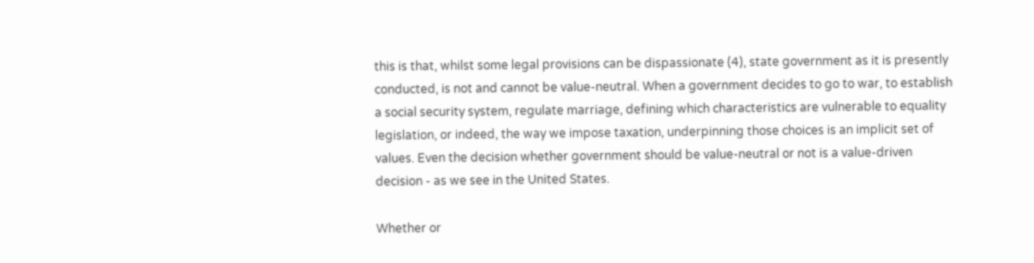this is that, whilst some legal provisions can be dispassionate (4), state government as it is presently conducted, is not and cannot be value-neutral. When a government decides to go to war, to establish a social security system, regulate marriage, defining which characteristics are vulnerable to equality legislation, or indeed, the way we impose taxation, underpinning those choices is an implicit set of values. Even the decision whether government should be value-neutral or not is a value-driven decision - as we see in the United States.

Whether or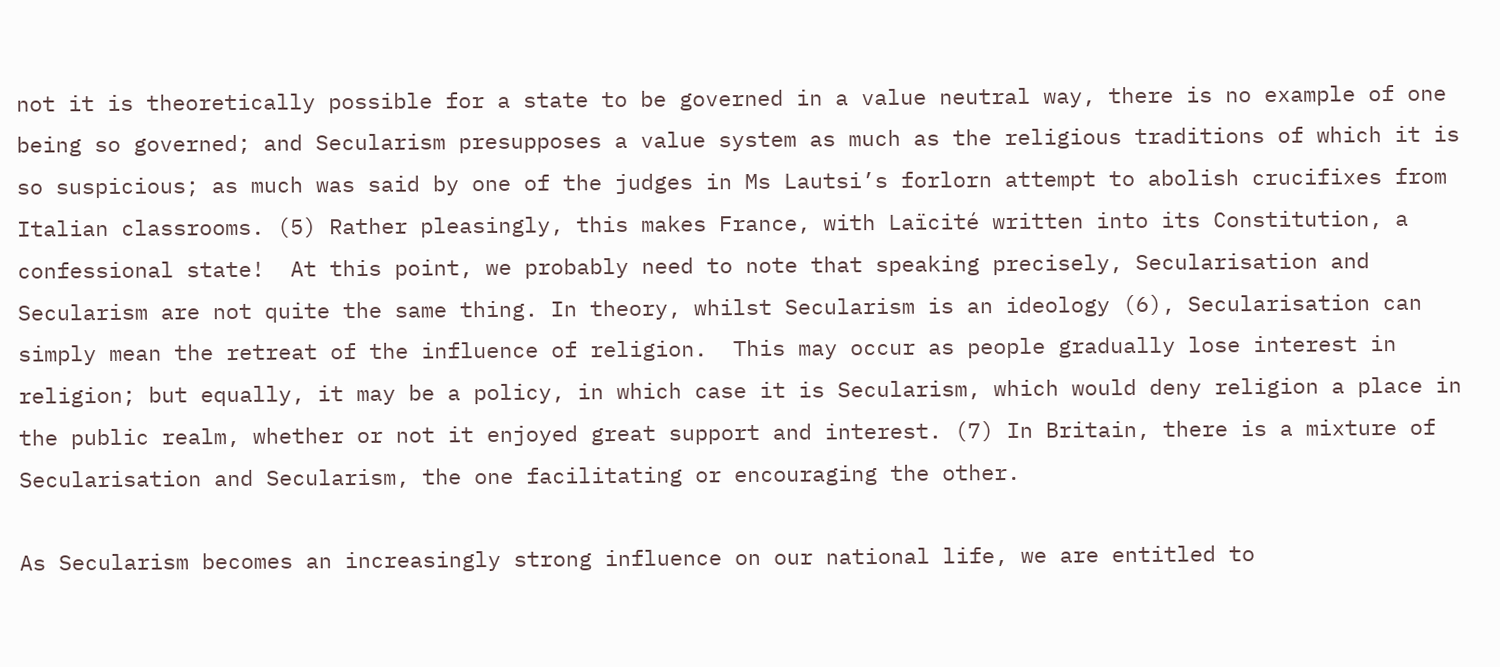not it is theoretically possible for a state to be governed in a value neutral way, there is no example of one being so governed; and Secularism presupposes a value system as much as the religious traditions of which it is so suspicious; as much was said by one of the judges in Ms Lautsi’s forlorn attempt to abolish crucifixes from Italian classrooms. (5) Rather pleasingly, this makes France, with Laïcité written into its Constitution, a confessional state!  At this point, we probably need to note that speaking precisely, Secularisation and Secularism are not quite the same thing. In theory, whilst Secularism is an ideology (6), Secularisation can simply mean the retreat of the influence of religion.  This may occur as people gradually lose interest in religion; but equally, it may be a policy, in which case it is Secularism, which would deny religion a place in the public realm, whether or not it enjoyed great support and interest. (7) In Britain, there is a mixture of Secularisation and Secularism, the one facilitating or encouraging the other.

As Secularism becomes an increasingly strong influence on our national life, we are entitled to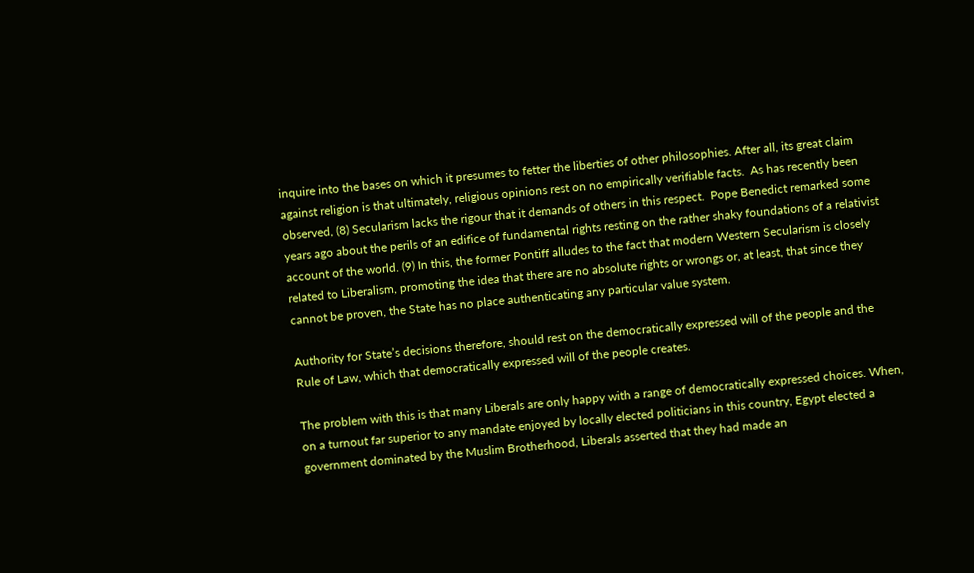inquire into the bases on which it presumes to fetter the liberties of other philosophies. After all, its great claim against religion is that ultimately, religious opinions rest on no empirically verifiable facts.  As has recently been observed, (8) Secularism lacks the rigour that it demands of others in this respect.  Pope Benedict remarked some years ago about the perils of an edifice of fundamental rights resting on the rather shaky foundations of a relativist account of the world. (9) In this, the former Pontiff alludes to the fact that modern Western Secularism is closely related to Liberalism, promoting the idea that there are no absolute rights or wrongs or, at least, that since they cannot be proven, the State has no place authenticating any particular value system.

Authority for State’s decisions therefore, should rest on the democratically expressed will of the people and the Rule of Law, which that democratically expressed will of the people creates.

The problem with this is that many Liberals are only happy with a range of democratically expressed choices. When, on a turnout far superior to any mandate enjoyed by locally elected politicians in this country, Egypt elected a government dominated by the Muslim Brotherhood, Liberals asserted that they had made an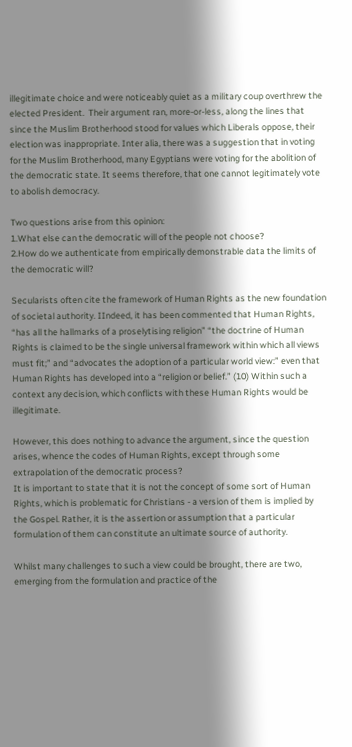illegitimate choice and were noticeably quiet as a military coup overthrew the elected President.  Their argument ran, more-or-less, along the lines that since the Muslim Brotherhood stood for values which Liberals oppose, their election was inappropriate. Inter alia, there was a suggestion that in voting for the Muslim Brotherhood, many Egyptians were voting for the abolition of the democratic state. It seems therefore, that one cannot legitimately vote to abolish democracy.

Two questions arise from this opinion:
1.What else can the democratic will of the people not choose?
2.How do we authenticate from empirically demonstrable data the limits of the democratic will?

Secularists often cite the framework of Human Rights as the new foundation of societal authority. IIndeed, it has been commented that Human Rights, “has all the hallmarks of a proselytising religion” “the doctrine of Human Rights is claimed to be the single universal framework within which all views must fit;” and “advocates the adoption of a particular world view:” even that Human Rights has developed into a “religion or belief.” (10) Within such a context any decision, which conflicts with these Human Rights would be illegitimate.

However, this does nothing to advance the argument, since the question arises, whence the codes of Human Rights, except through some extrapolation of the democratic process?
It is important to state that it is not the concept of some sort of Human Rights, which is problematic for Christians - a version of them is implied by the Gospel. Rather, it is the assertion or assumption that a particular formulation of them can constitute an ultimate source of authority.

Whilst many challenges to such a view could be brought, there are two, emerging from the formulation and practice of the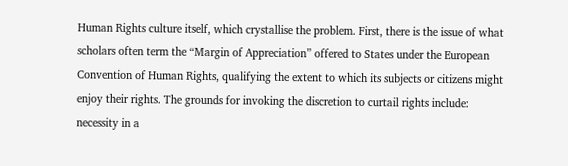Human Rights culture itself, which crystallise the problem. First, there is the issue of what scholars often term the “Margin of Appreciation” offered to States under the European Convention of Human Rights, qualifying the extent to which its subjects or citizens might enjoy their rights. The grounds for invoking the discretion to curtail rights include: necessity in a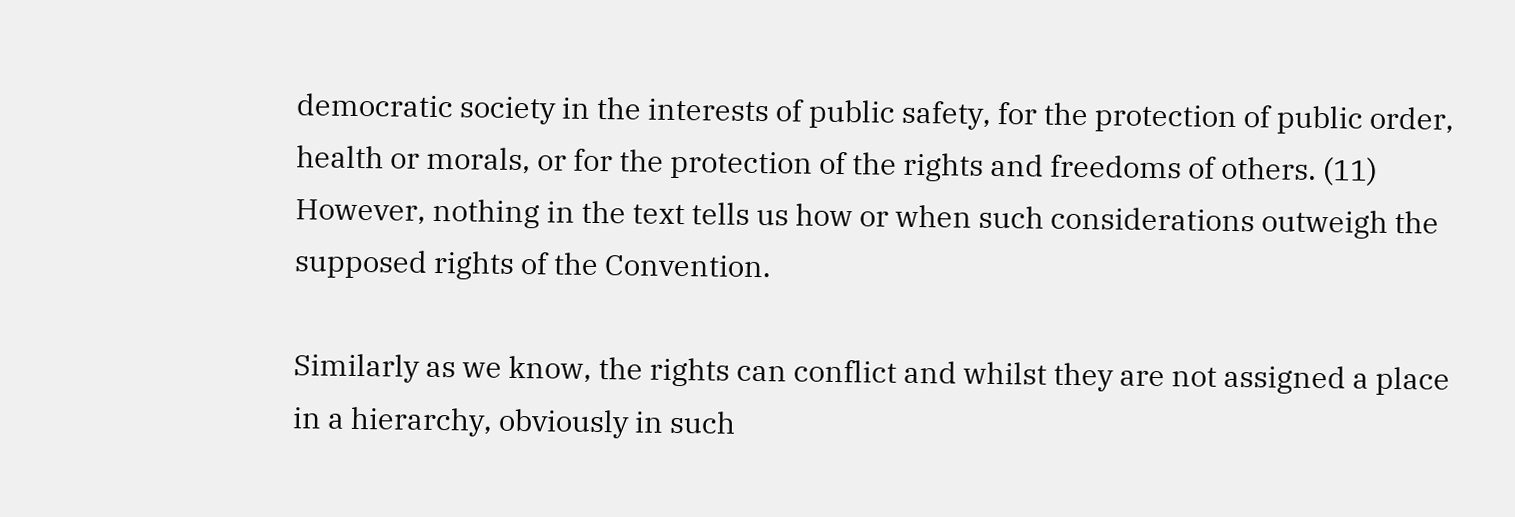democratic society in the interests of public safety, for the protection of public order, health or morals, or for the protection of the rights and freedoms of others. (11) However, nothing in the text tells us how or when such considerations outweigh the supposed rights of the Convention.

Similarly as we know, the rights can conflict and whilst they are not assigned a place in a hierarchy, obviously in such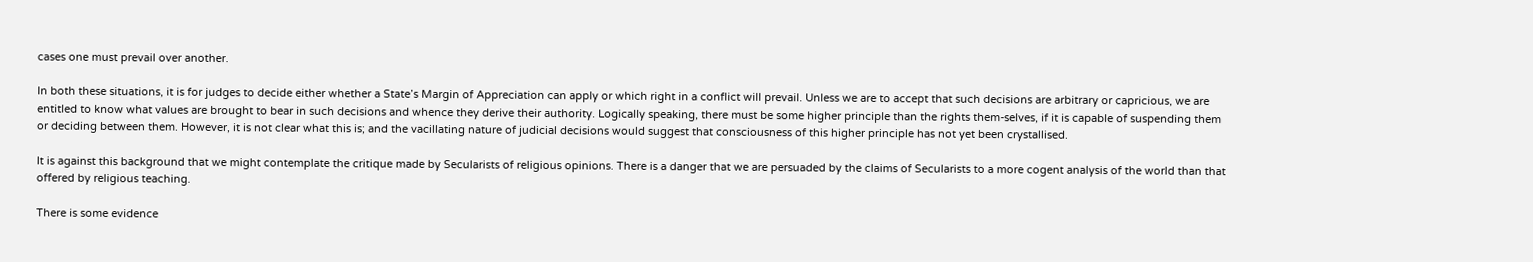cases one must prevail over another.

In both these situations, it is for judges to decide either whether a State’s Margin of Appreciation can apply or which right in a conflict will prevail. Unless we are to accept that such decisions are arbitrary or capricious, we are entitled to know what values are brought to bear in such decisions and whence they derive their authority. Logically speaking, there must be some higher principle than the rights them-selves, if it is capable of suspending them or deciding between them. However, it is not clear what this is; and the vacillating nature of judicial decisions would suggest that consciousness of this higher principle has not yet been crystallised.

It is against this background that we might contemplate the critique made by Secularists of religious opinions. There is a danger that we are persuaded by the claims of Secularists to a more cogent analysis of the world than that offered by religious teaching.

There is some evidence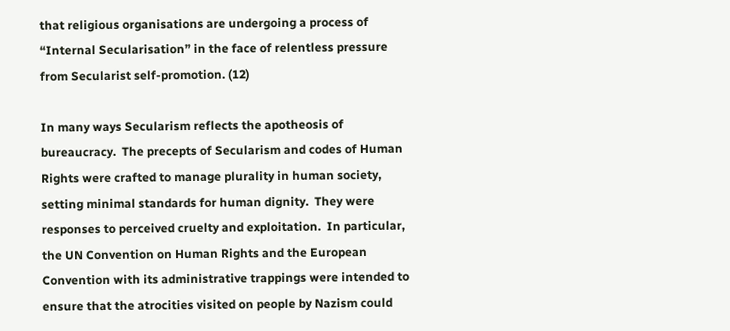that religious organisations are undergoing a process of “Internal Secularisation” in the face of relentless pressure from Secularist self-promotion. (12)

In many ways Secularism reflects the apotheosis of bureaucracy.  The precepts of Secularism and codes of Human Rights were crafted to manage plurality in human society, setting minimal standards for human dignity.  They were responses to perceived cruelty and exploitation.  In particular, the UN Convention on Human Rights and the European Convention with its administrative trappings were intended to ensure that the atrocities visited on people by Nazism could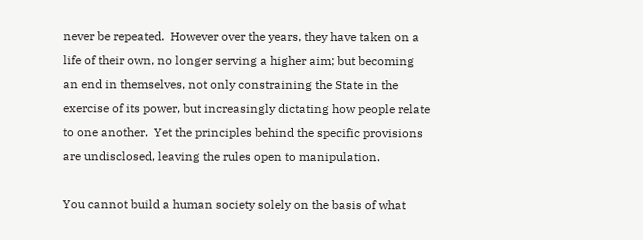never be repeated.  However over the years, they have taken on a life of their own, no longer serving a higher aim; but becoming an end in themselves, not only constraining the State in the exercise of its power, but increasingly dictating how people relate to one another.  Yet the principles behind the specific provisions are undisclosed, leaving the rules open to manipulation.

You cannot build a human society solely on the basis of what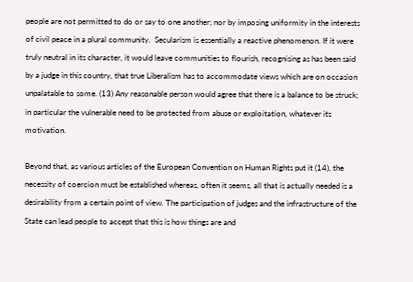people are not permitted to do or say to one another; nor by imposing uniformity in the interests of civil peace in a plural community.  Secularism is essentially a reactive phenomenon. If it were truly neutral in its character, it would leave communities to flourish, recognising as has been said by a judge in this country, that true Liberalism has to accommodate views which are on occasion unpalatable to some. (13) Any reasonable person would agree that there is a balance to be struck; in particular the vulnerable need to be protected from abuse or exploitation, whatever its motivation.

Beyond that, as various articles of the European Convention on Human Rights put it (14), the necessity of coercion must be established whereas, often it seems, all that is actually needed is a desirability from a certain point of view. The participation of judges and the infrastructure of the State can lead people to accept that this is how things are and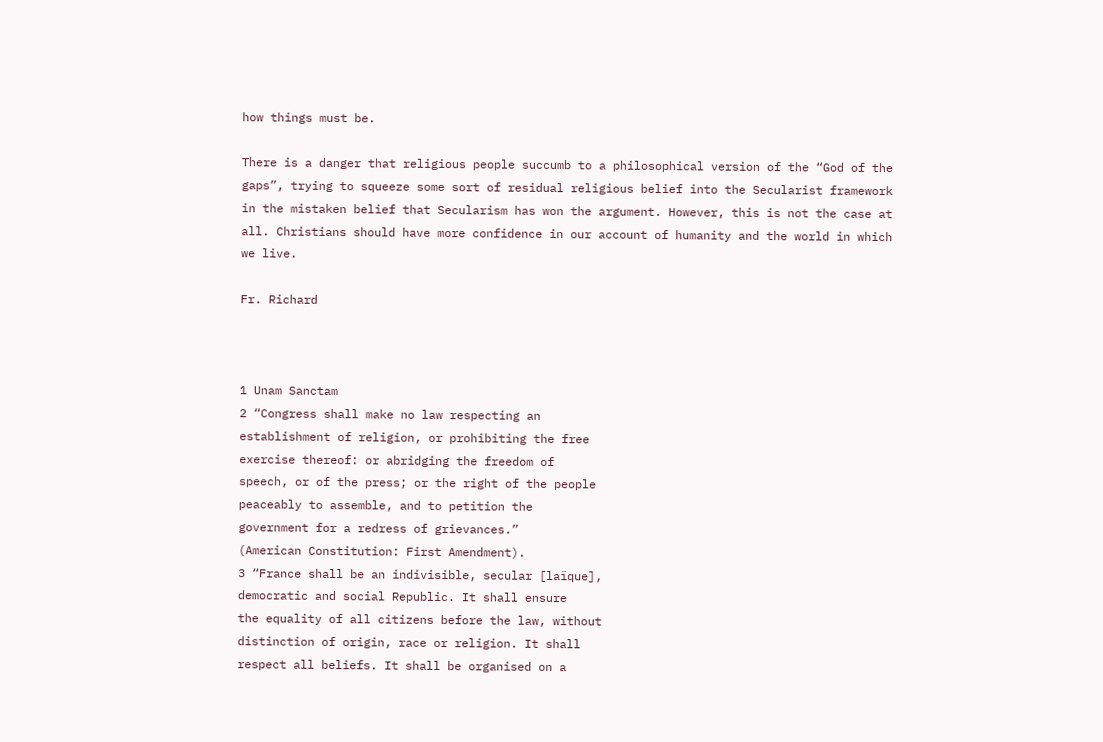how things must be.

There is a danger that religious people succumb to a philosophical version of the “God of the gaps”, trying to squeeze some sort of residual religious belief into the Secularist framework in the mistaken belief that Secularism has won the argument. However, this is not the case at all. Christians should have more confidence in our account of humanity and the world in which we live.

Fr. Richard



1 Unam Sanctam
2 “Congress shall make no law respecting an
establishment of religion, or prohibiting the free
exercise thereof: or abridging the freedom of
speech, or of the press; or the right of the people
peaceably to assemble, and to petition the
government for a redress of grievances.”
(American Constitution: First Amendment).
3 “France shall be an indivisible, secular [laïque],
democratic and social Republic. It shall ensure
the equality of all citizens before the law, without
distinction of origin, race or religion. It shall
respect all beliefs. It shall be organised on a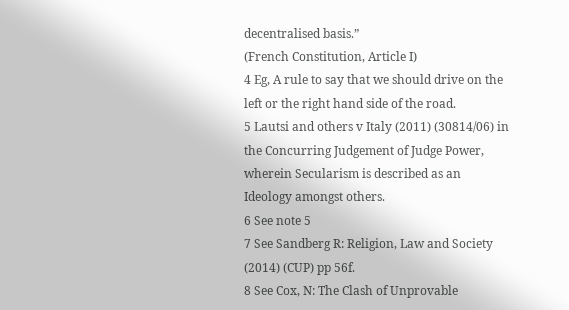decentralised basis.”
(French Constitution, Article I)
4 Eg, A rule to say that we should drive on the
left or the right hand side of the road.
5 Lautsi and others v Italy (2011) (30814/06) in
the Concurring Judgement of Judge Power,
wherein Secularism is described as an
Ideology amongst others.
6 See note 5
7 See Sandberg R: Religion, Law and Society
(2014) (CUP) pp 56f.
8 See Cox, N: The Clash of Unprovable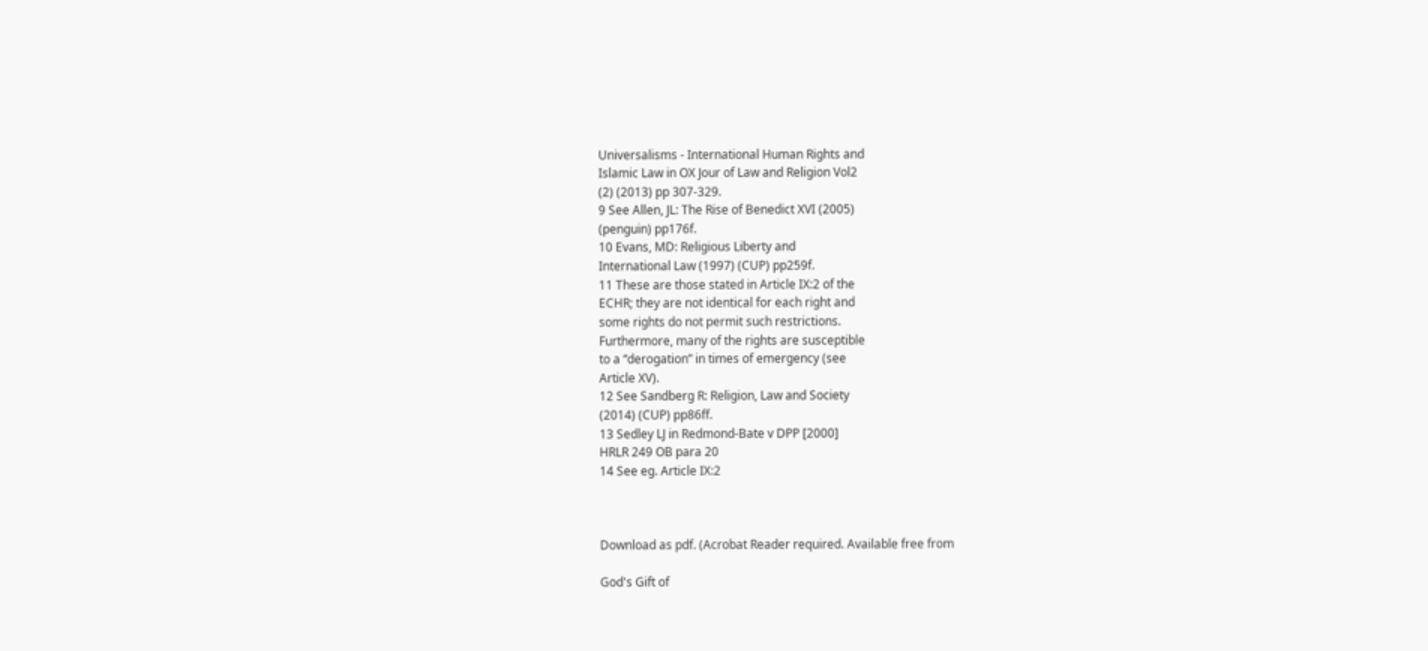Universalisms - International Human Rights and
Islamic Law in OX Jour of Law and Religion Vol2
(2) (2013) pp 307-329.
9 See Allen, JL: The Rise of Benedict XVI (2005)
(penguin) pp176f.
10 Evans, MD: Religious Liberty and
International Law (1997) (CUP) pp259f.
11 These are those stated in Article IX:2 of the
ECHR; they are not identical for each right and
some rights do not permit such restrictions.
Furthermore, many of the rights are susceptible
to a “derogation” in times of emergency (see
Article XV).
12 See Sandberg R: Religion, Law and Society
(2014) (CUP) pp86ff.
13 Sedley LJ in Redmond-Bate v DPP [2000]
HRLR 249 OB para 20
14 See eg. Article IX:2



Download as pdf. (Acrobat Reader required. Available free from

God's Gift of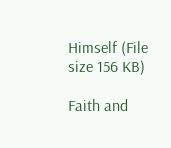Himself (File size 156 KB)

Faith and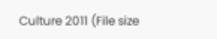Culture 2011 (File size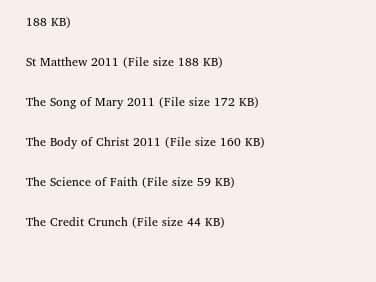188 KB)

St Matthew 2011 (File size 188 KB)

The Song of Mary 2011 (File size 172 KB)

The Body of Christ 2011 (File size 160 KB)

The Science of Faith (File size 59 KB)

The Credit Crunch (File size 44 KB)